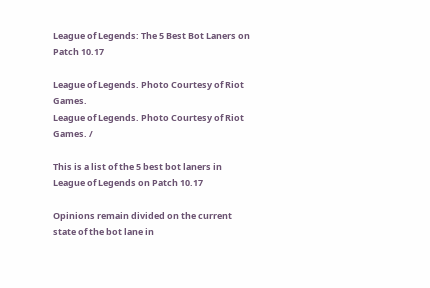League of Legends: The 5 Best Bot Laners on Patch 10.17

League of Legends. Photo Courtesy of Riot Games.
League of Legends. Photo Courtesy of Riot Games. /

This is a list of the 5 best bot laners in League of Legends on Patch 10.17

Opinions remain divided on the current state of the bot lane in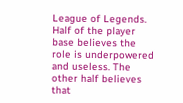League of Legends. Half of the player base believes the role is underpowered and useless. The other half believes that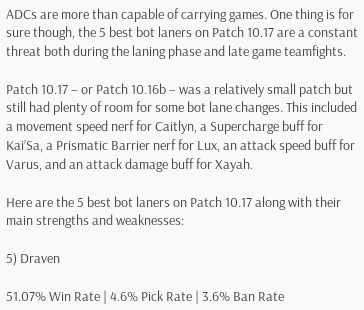ADCs are more than capable of carrying games. One thing is for sure though, the 5 best bot laners on Patch 10.17 are a constant threat both during the laning phase and late game teamfights.

Patch 10.17 – or Patch 10.16b – was a relatively small patch but still had plenty of room for some bot lane changes. This included a movement speed nerf for Caitlyn, a Supercharge buff for Kai’Sa, a Prismatic Barrier nerf for Lux, an attack speed buff for Varus, and an attack damage buff for Xayah.

Here are the 5 best bot laners on Patch 10.17 along with their main strengths and weaknesses:

5) Draven

51.07% Win Rate | 4.6% Pick Rate | 3.6% Ban Rate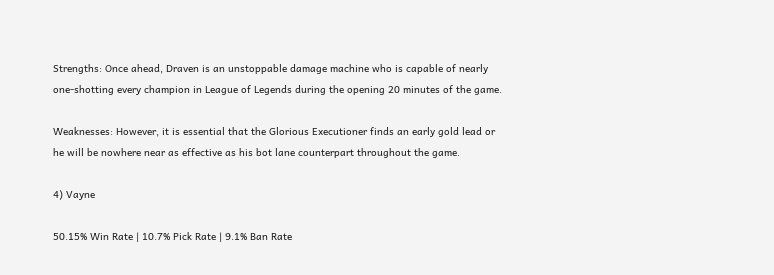Strengths: Once ahead, Draven is an unstoppable damage machine who is capable of nearly one-shotting every champion in League of Legends during the opening 20 minutes of the game.

Weaknesses: However, it is essential that the Glorious Executioner finds an early gold lead or he will be nowhere near as effective as his bot lane counterpart throughout the game.

4) Vayne

50.15% Win Rate | 10.7% Pick Rate | 9.1% Ban Rate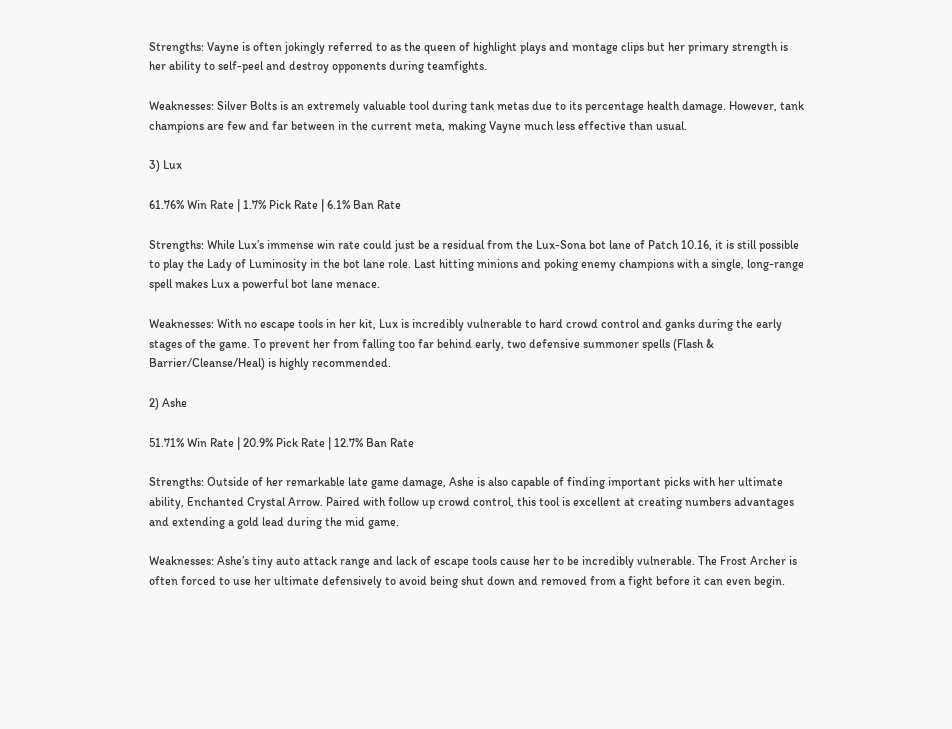Strengths: Vayne is often jokingly referred to as the queen of highlight plays and montage clips but her primary strength is her ability to self-peel and destroy opponents during teamfights.

Weaknesses: Silver Bolts is an extremely valuable tool during tank metas due to its percentage health damage. However, tank champions are few and far between in the current meta, making Vayne much less effective than usual.

3) Lux

61.76% Win Rate | 1.7% Pick Rate | 6.1% Ban Rate

Strengths: While Lux’s immense win rate could just be a residual from the Lux-Sona bot lane of Patch 10.16, it is still possible to play the Lady of Luminosity in the bot lane role. Last hitting minions and poking enemy champions with a single, long-range spell makes Lux a powerful bot lane menace.

Weaknesses: With no escape tools in her kit, Lux is incredibly vulnerable to hard crowd control and ganks during the early stages of the game. To prevent her from falling too far behind early, two defensive summoner spells (Flash & Barrier/Cleanse/Heal) is highly recommended.

2) Ashe

51.71% Win Rate | 20.9% Pick Rate | 12.7% Ban Rate

Strengths: Outside of her remarkable late game damage, Ashe is also capable of finding important picks with her ultimate ability, Enchanted Crystal Arrow. Paired with follow up crowd control, this tool is excellent at creating numbers advantages and extending a gold lead during the mid game.

Weaknesses: Ashe’s tiny auto attack range and lack of escape tools cause her to be incredibly vulnerable. The Frost Archer is often forced to use her ultimate defensively to avoid being shut down and removed from a fight before it can even begin.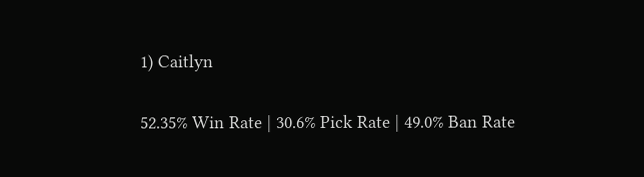1) Caitlyn

52.35% Win Rate | 30.6% Pick Rate | 49.0% Ban Rate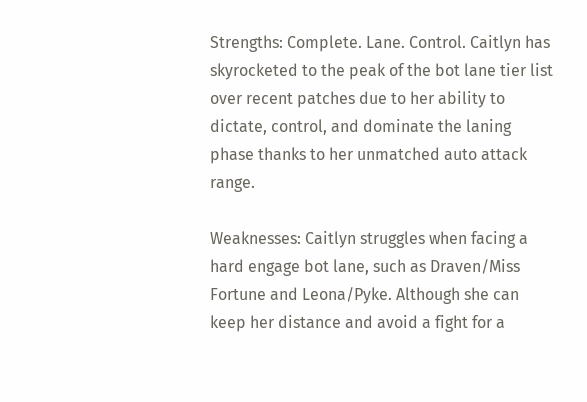Strengths: Complete. Lane. Control. Caitlyn has skyrocketed to the peak of the bot lane tier list over recent patches due to her ability to dictate, control, and dominate the laning phase thanks to her unmatched auto attack range.

Weaknesses: Caitlyn struggles when facing a hard engage bot lane, such as Draven/Miss Fortune and Leona/Pyke. Although she can keep her distance and avoid a fight for a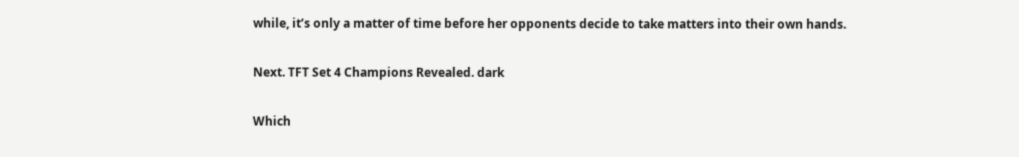while, it’s only a matter of time before her opponents decide to take matters into their own hands.

Next. TFT Set 4 Champions Revealed. dark

Which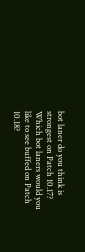bot laner do you think is strongest on Patch 10.17? Which bot laners would you like to see buffed on Patch 10.18?